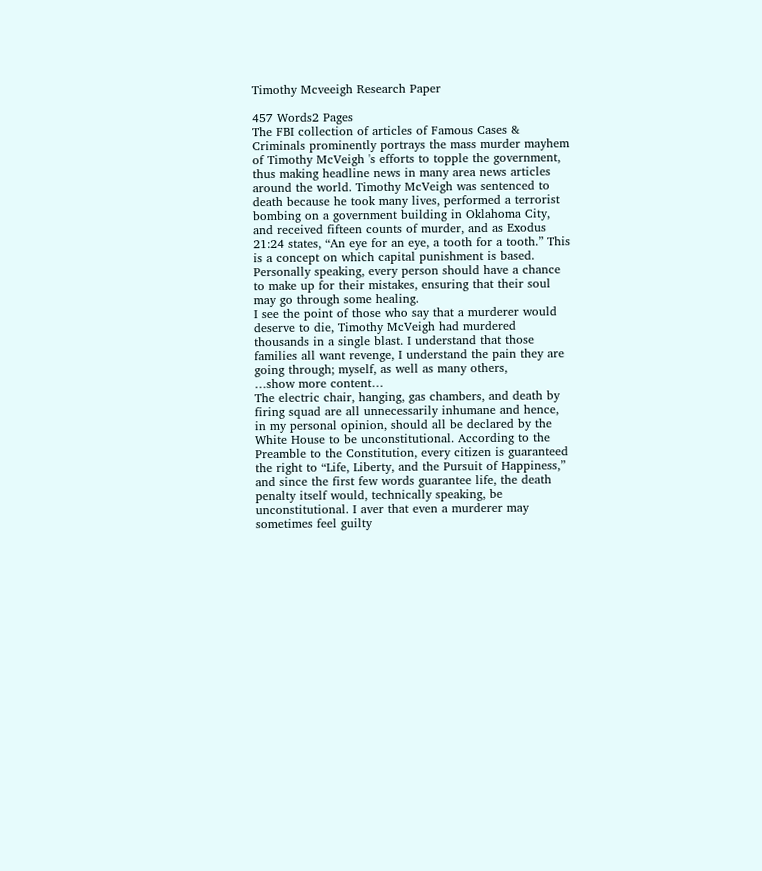Timothy Mcveeigh Research Paper

457 Words2 Pages
The FBI collection of articles of Famous Cases & Criminals prominently portrays the mass murder mayhem of Timothy McVeigh 's efforts to topple the government, thus making headline news in many area news articles around the world. Timothy McVeigh was sentenced to death because he took many lives, performed a terrorist bombing on a government building in Oklahoma City, and received fifteen counts of murder, and as Exodus 21:24 states, “An eye for an eye, a tooth for a tooth.” This is a concept on which capital punishment is based. Personally speaking, every person should have a chance to make up for their mistakes, ensuring that their soul may go through some healing.
I see the point of those who say that a murderer would deserve to die, Timothy McVeigh had murdered thousands in a single blast. I understand that those families all want revenge, I understand the pain they are going through; myself, as well as many others,
…show more content…
The electric chair, hanging, gas chambers, and death by firing squad are all unnecessarily inhumane and hence, in my personal opinion, should all be declared by the White House to be unconstitutional. According to the Preamble to the Constitution, every citizen is guaranteed the right to “Life, Liberty, and the Pursuit of Happiness,” and since the first few words guarantee life, the death penalty itself would, technically speaking, be unconstitutional. I aver that even a murderer may sometimes feel guilty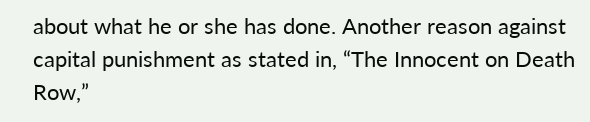about what he or she has done. Another reason against capital punishment as stated in, “The Innocent on Death Row,”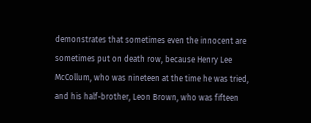demonstrates that sometimes even the innocent are sometimes put on death row, because Henry Lee McCollum, who was nineteen at the time he was tried, and his half-brother, Leon Brown, who was fifteen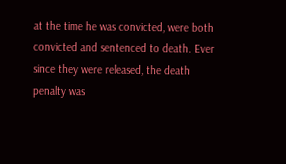at the time he was convicted, were both convicted and sentenced to death. Ever since they were released, the death penalty was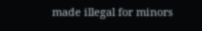made illegal for minors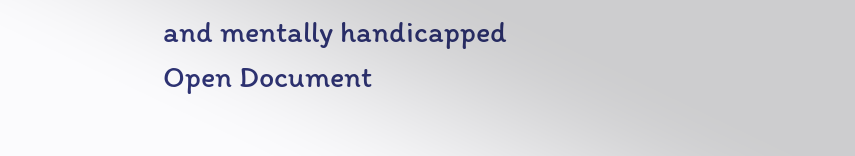and mentally handicapped
Open Document